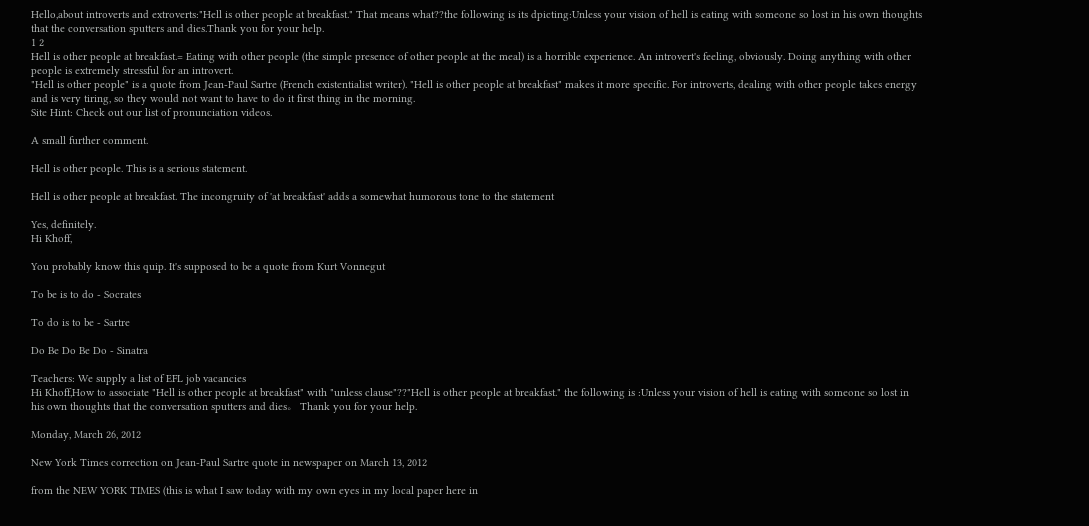Hello,about introverts and extroverts:"Hell is other people at breakfast." That means what??the following is its dpicting:Unless your vision of hell is eating with someone so lost in his own thoughts that the conversation sputters and dies.Thank you for your help.
1 2
Hell is other people at breakfast.= Eating with other people (the simple presence of other people at the meal) is a horrible experience. An introvert's feeling, obviously. Doing anything with other people is extremely stressful for an introvert.
"Hell is other people" is a quote from Jean-Paul Sartre (French existentialist writer). "Hell is other people at breakfast" makes it more specific. For introverts, dealing with other people takes energy and is very tiring, so they would not want to have to do it first thing in the morning.
Site Hint: Check out our list of pronunciation videos.

A small further comment.

Hell is other people. This is a serious statement.

Hell is other people at breakfast. The incongruity of 'at breakfast' adds a somewhat humorous tone to the statement

Yes, definitely.
Hi Khoff,

You probably know this quip. It's supposed to be a quote from Kurt Vonnegut

To be is to do - Socrates

To do is to be - Sartre

Do Be Do Be Do - Sinatra

Teachers: We supply a list of EFL job vacancies
Hi Khoff,How to associate "Hell is other people at breakfast" with "unless clause"??"Hell is other people at breakfast." the following is :Unless your vision of hell is eating with someone so lost in his own thoughts that the conversation sputters and dies。 Thank you for your help.

Monday, March 26, 2012

New York Times correction on Jean-Paul Sartre quote in newspaper on March 13, 2012

from the NEW YORK TIMES (this is what I saw today with my own eyes in my local paper here in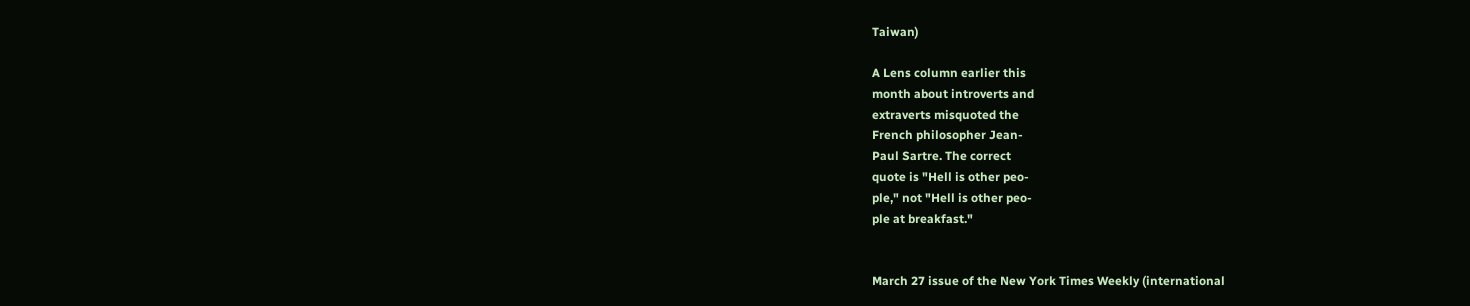Taiwan)

A Lens column earlier this
month about introverts and
extraverts misquoted the
French philosopher Jean-
Paul Sartre. The correct
quote is "Hell is other peo-
ple," not "Hell is other peo-
ple at breakfast."


March 27 issue of the New York Times Weekly (international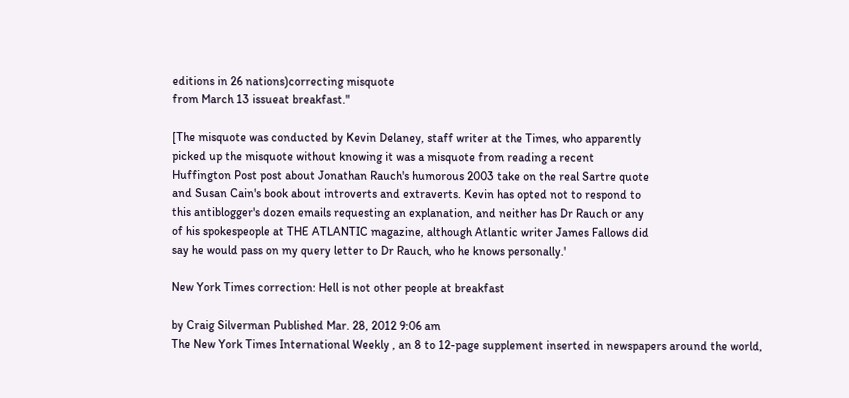editions in 26 nations)correcting misquote
from March 13 issueat breakfast."

[The misquote was conducted by Kevin Delaney, staff writer at the Times, who apparently
picked up the misquote without knowing it was a misquote from reading a recent
Huffington Post post about Jonathan Rauch's humorous 2003 take on the real Sartre quote
and Susan Cain's book about introverts and extraverts. Kevin has opted not to respond to
this antiblogger's dozen emails requesting an explanation, and neither has Dr Rauch or any
of his spokespeople at THE ATLANTIC magazine, although Atlantic writer James Fallows did
say he would pass on my query letter to Dr Rauch, who he knows personally.'

New York Times correction: Hell is not other people at breakfast

by Craig Silverman Published Mar. 28, 2012 9:06 am
The New York Times International Weekly , an 8 to 12-page supplement inserted in newspapers around the world,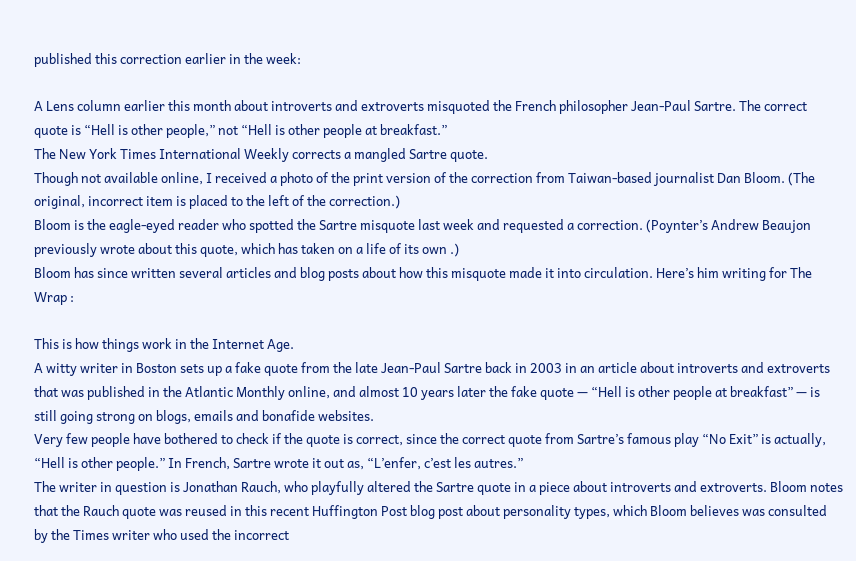published this correction earlier in the week:

A Lens column earlier this month about introverts and extroverts misquoted the French philosopher Jean-Paul Sartre. The correct quote is “Hell is other people,” not “Hell is other people at breakfast.”
The New York Times International Weekly corrects a mangled Sartre quote.
Though not available online, I received a photo of the print version of the correction from Taiwan-based journalist Dan Bloom. (The original, incorrect item is placed to the left of the correction.)
Bloom is the eagle-eyed reader who spotted the Sartre misquote last week and requested a correction. (Poynter’s Andrew Beaujon previously wrote about this quote, which has taken on a life of its own .)
Bloom has since written several articles and blog posts about how this misquote made it into circulation. Here’s him writing for The Wrap :

This is how things work in the Internet Age.
A witty writer in Boston sets up a fake quote from the late Jean-Paul Sartre back in 2003 in an article about introverts and extroverts that was published in the Atlantic Monthly online, and almost 10 years later the fake quote — “Hell is other people at breakfast” — is still going strong on blogs, emails and bonafide websites.
Very few people have bothered to check if the quote is correct, since the correct quote from Sartre’s famous play “No Exit” is actually, “Hell is other people.” In French, Sartre wrote it out as, “L’enfer, c’est les autres.”
The writer in question is Jonathan Rauch, who playfully altered the Sartre quote in a piece about introverts and extroverts. Bloom notes that the Rauch quote was reused in this recent Huffington Post blog post about personality types, which Bloom believes was consulted by the Times writer who used the incorrect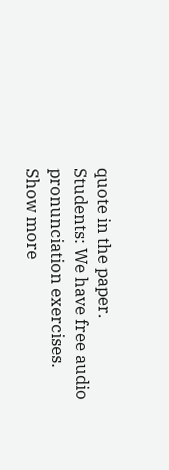quote in the paper.
Students: We have free audio pronunciation exercises.
Show more